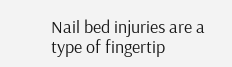Nail bed injuries are a type of fingertip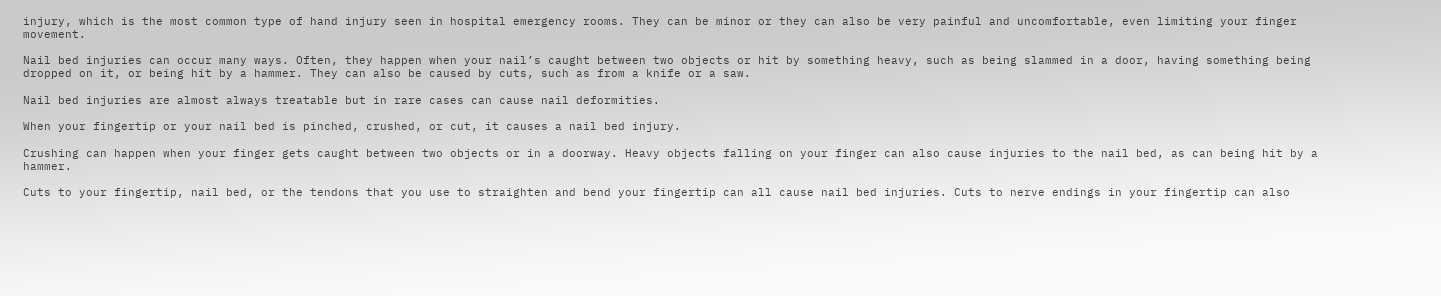injury, which is the most common type of hand injury seen in hospital emergency rooms. They can be minor or they can also be very painful and uncomfortable, even limiting your finger movement.

Nail bed injuries can occur many ways. Often, they happen when your nail’s caught between two objects or hit by something heavy, such as being slammed in a door, having something being dropped on it, or being hit by a hammer. They can also be caused by cuts, such as from a knife or a saw.

Nail bed injuries are almost always treatable but in rare cases can cause nail deformities.

When your fingertip or your nail bed is pinched, crushed, or cut, it causes a nail bed injury.

Crushing can happen when your finger gets caught between two objects or in a doorway. Heavy objects falling on your finger can also cause injuries to the nail bed, as can being hit by a hammer.

Cuts to your fingertip, nail bed, or the tendons that you use to straighten and bend your fingertip can all cause nail bed injuries. Cuts to nerve endings in your fingertip can also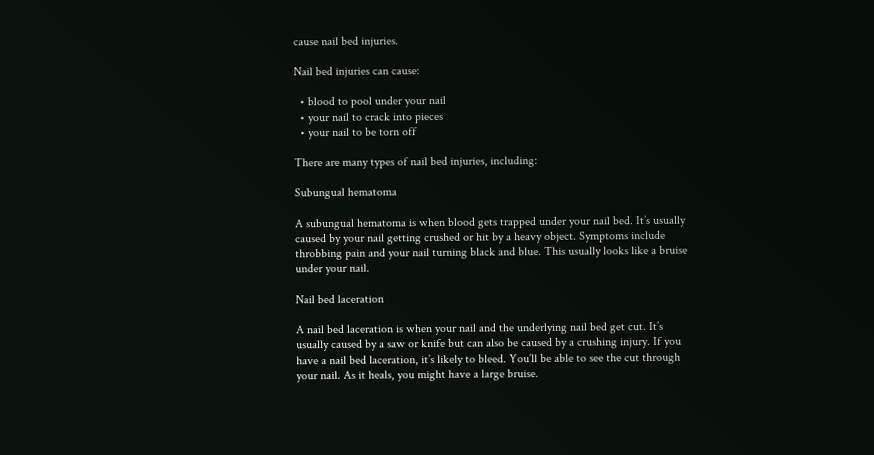cause nail bed injuries.

Nail bed injuries can cause:

  • blood to pool under your nail
  • your nail to crack into pieces
  • your nail to be torn off

There are many types of nail bed injuries, including:

Subungual hematoma

A subungual hematoma is when blood gets trapped under your nail bed. It’s usually caused by your nail getting crushed or hit by a heavy object. Symptoms include throbbing pain and your nail turning black and blue. This usually looks like a bruise under your nail.

Nail bed laceration

A nail bed laceration is when your nail and the underlying nail bed get cut. It’s usually caused by a saw or knife but can also be caused by a crushing injury. If you have a nail bed laceration, it’s likely to bleed. You’ll be able to see the cut through your nail. As it heals, you might have a large bruise.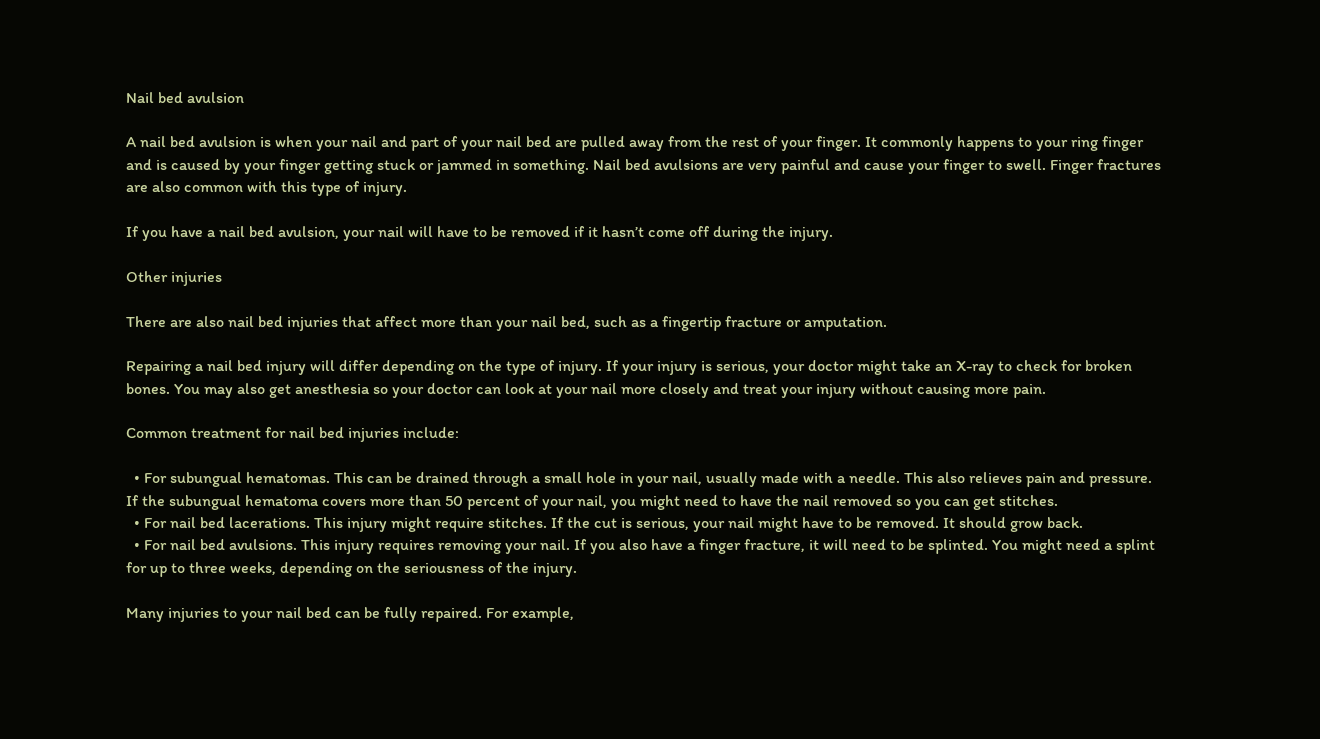Nail bed avulsion

A nail bed avulsion is when your nail and part of your nail bed are pulled away from the rest of your finger. It commonly happens to your ring finger and is caused by your finger getting stuck or jammed in something. Nail bed avulsions are very painful and cause your finger to swell. Finger fractures are also common with this type of injury.

If you have a nail bed avulsion, your nail will have to be removed if it hasn’t come off during the injury.

Other injuries

There are also nail bed injuries that affect more than your nail bed, such as a fingertip fracture or amputation.

Repairing a nail bed injury will differ depending on the type of injury. If your injury is serious, your doctor might take an X-ray to check for broken bones. You may also get anesthesia so your doctor can look at your nail more closely and treat your injury without causing more pain.

Common treatment for nail bed injuries include:

  • For subungual hematomas. This can be drained through a small hole in your nail, usually made with a needle. This also relieves pain and pressure. If the subungual hematoma covers more than 50 percent of your nail, you might need to have the nail removed so you can get stitches.
  • For nail bed lacerations. This injury might require stitches. If the cut is serious, your nail might have to be removed. It should grow back.
  • For nail bed avulsions. This injury requires removing your nail. If you also have a finger fracture, it will need to be splinted. You might need a splint for up to three weeks, depending on the seriousness of the injury.

Many injuries to your nail bed can be fully repaired. For example,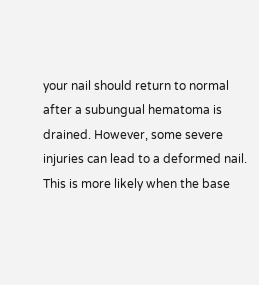your nail should return to normal after a subungual hematoma is drained. However, some severe injuries can lead to a deformed nail. This is more likely when the base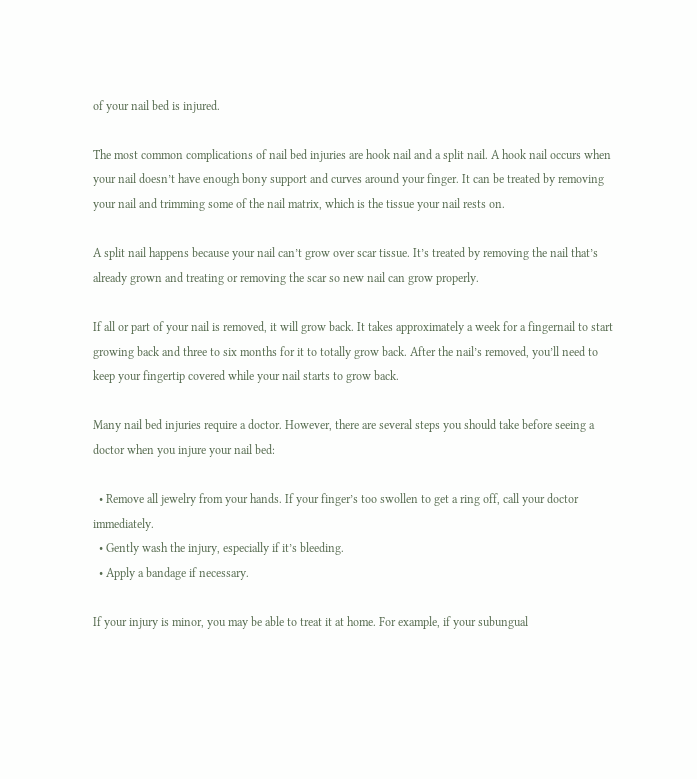of your nail bed is injured.

The most common complications of nail bed injuries are hook nail and a split nail. A hook nail occurs when your nail doesn’t have enough bony support and curves around your finger. It can be treated by removing your nail and trimming some of the nail matrix, which is the tissue your nail rests on.

A split nail happens because your nail can’t grow over scar tissue. It’s treated by removing the nail that’s already grown and treating or removing the scar so new nail can grow properly.

If all or part of your nail is removed, it will grow back. It takes approximately a week for a fingernail to start growing back and three to six months for it to totally grow back. After the nail’s removed, you’ll need to keep your fingertip covered while your nail starts to grow back.

Many nail bed injuries require a doctor. However, there are several steps you should take before seeing a doctor when you injure your nail bed:

  • Remove all jewelry from your hands. If your finger’s too swollen to get a ring off, call your doctor immediately.
  • Gently wash the injury, especially if it’s bleeding.
  • Apply a bandage if necessary.

If your injury is minor, you may be able to treat it at home. For example, if your subungual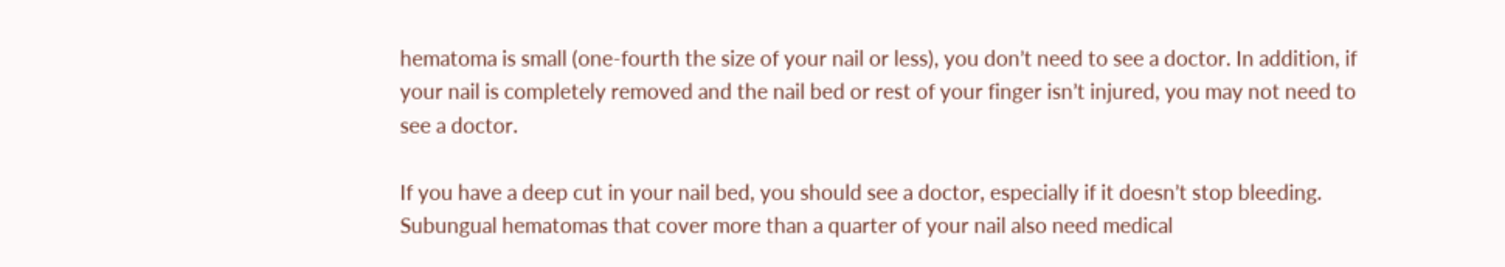hematoma is small (one-fourth the size of your nail or less), you don’t need to see a doctor. In addition, if your nail is completely removed and the nail bed or rest of your finger isn’t injured, you may not need to see a doctor.

If you have a deep cut in your nail bed, you should see a doctor, especially if it doesn’t stop bleeding. Subungual hematomas that cover more than a quarter of your nail also need medical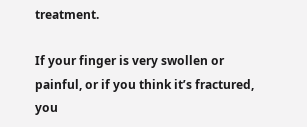treatment.

If your finger is very swollen or painful, or if you think it’s fractured, you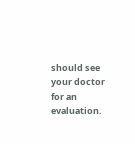should see your doctor for an evaluation.